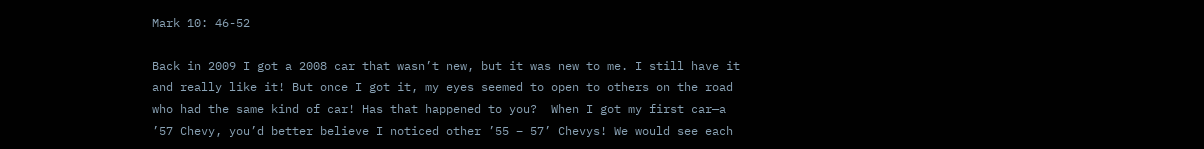Mark 10: 46-52

Back in 2009 I got a 2008 car that wasn’t new, but it was new to me. I still have it and really like it! But once I got it, my eyes seemed to open to others on the road who had the same kind of car! Has that happened to you?  When I got my first car—a ’57 Chevy, you’d better believe I noticed other ’55 – 57’ Chevys! We would see each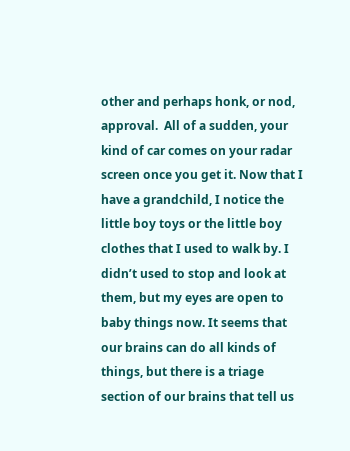other and perhaps honk, or nod, approval.  All of a sudden, your kind of car comes on your radar screen once you get it. Now that I have a grandchild, I notice the little boy toys or the little boy clothes that I used to walk by. I didn’t used to stop and look at them, but my eyes are open to baby things now. It seems that our brains can do all kinds of things, but there is a triage section of our brains that tell us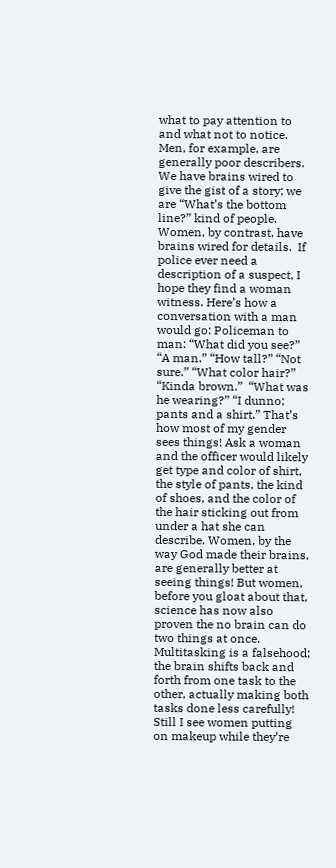what to pay attention to and what not to notice. Men, for example, are generally poor describers. We have brains wired to give the gist of a story; we are “What’s the bottom line?” kind of people. Women, by contrast, have brains wired for details.  If police ever need a description of a suspect, I hope they find a woman witness. Here’s how a conversation with a man would go: Policeman to man: “What did you see?” “A man.” “How tall?” “Not sure.” “What color hair?” “Kinda brown.”  “What was he wearing?” “I dunno; pants and a shirt.” That’s how most of my gender sees things! Ask a woman and the officer would likely get type and color of shirt, the style of pants, the kind of shoes, and the color of the hair sticking out from under a hat she can describe. Women, by the way God made their brains, are generally better at seeing things! But women, before you gloat about that, science has now also proven the no brain can do two things at once. Multitasking is a falsehood; the brain shifts back and forth from one task to the other, actually making both tasks done less carefully! Still I see women putting on makeup while they’re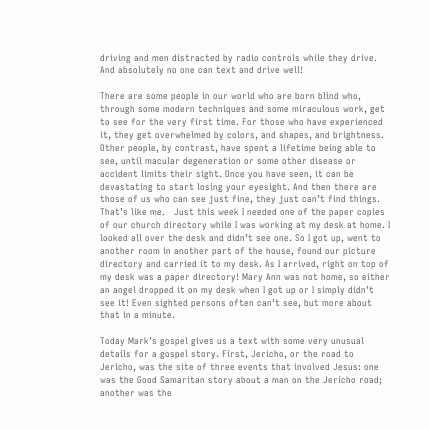driving and men distracted by radio controls while they drive. And absolutely no one can text and drive well!

There are some people in our world who are born blind who, through some modern techniques and some miraculous work, get to see for the very first time. For those who have experienced it, they get overwhelmed by colors, and shapes, and brightness. Other people, by contrast, have spent a lifetime being able to see, until macular degeneration or some other disease or accident limits their sight. Once you have seen, it can be devastating to start losing your eyesight. And then there are those of us who can see just fine, they just can’t find things. That’s like me.   Just this week I needed one of the paper copies of our church directory while I was working at my desk at home. I looked all over the desk and didn’t see one. So I got up, went to another room in another part of the house, found our picture directory and carried it to my desk. As I arrived, right on top of my desk was a paper directory! Mary Ann was not home, so either an angel dropped it on my desk when I got up or I simply didn’t see it! Even sighted persons often can’t see, but more about that in a minute.

Today Mark’s gospel gives us a text with some very unusual details for a gospel story. First, Jericho, or the road to Jericho, was the site of three events that involved Jesus: one was the Good Samaritan story about a man on the Jericho road; another was the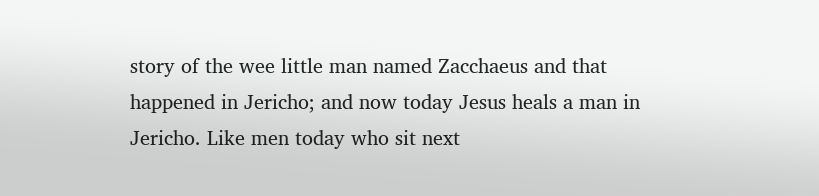story of the wee little man named Zacchaeus and that happened in Jericho; and now today Jesus heals a man in Jericho. Like men today who sit next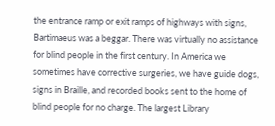the entrance ramp or exit ramps of highways with signs, Bartimaeus was a beggar. There was virtually no assistance for blind people in the first century. In America we sometimes have corrective surgeries, we have guide dogs, signs in Braille, and recorded books sent to the home of blind people for no charge. The largest Library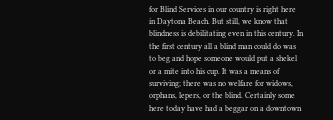for Blind Services in our country is right here in Daytona Beach. But still, we know that blindness is debilitating even in this century. In the first century all a blind man could do was to beg and hope someone would put a shekel or a mite into his cup. It was a means of surviving; there was no welfare for widows, orphans, lepers, or the blind. Certainly some here today have had a beggar on a downtown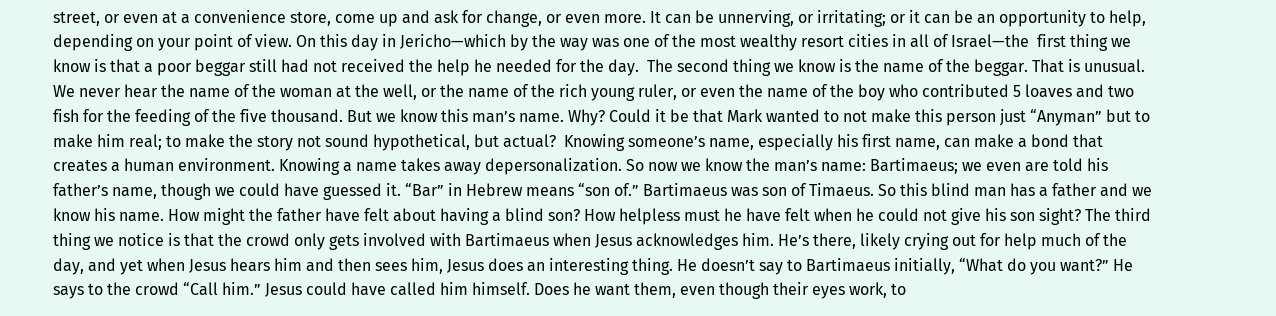street, or even at a convenience store, come up and ask for change, or even more. It can be unnerving, or irritating; or it can be an opportunity to help, depending on your point of view. On this day in Jericho—which by the way was one of the most wealthy resort cities in all of Israel—the  first thing we know is that a poor beggar still had not received the help he needed for the day.  The second thing we know is the name of the beggar. That is unusual. We never hear the name of the woman at the well, or the name of the rich young ruler, or even the name of the boy who contributed 5 loaves and two fish for the feeding of the five thousand. But we know this man’s name. Why? Could it be that Mark wanted to not make this person just “Anyman” but to make him real; to make the story not sound hypothetical, but actual?  Knowing someone’s name, especially his first name, can make a bond that creates a human environment. Knowing a name takes away depersonalization. So now we know the man’s name: Bartimaeus; we even are told his father’s name, though we could have guessed it. “Bar” in Hebrew means “son of.” Bartimaeus was son of Timaeus. So this blind man has a father and we know his name. How might the father have felt about having a blind son? How helpless must he have felt when he could not give his son sight? The third thing we notice is that the crowd only gets involved with Bartimaeus when Jesus acknowledges him. He’s there, likely crying out for help much of the day, and yet when Jesus hears him and then sees him, Jesus does an interesting thing. He doesn’t say to Bartimaeus initially, “What do you want?” He says to the crowd “Call him.” Jesus could have called him himself. Does he want them, even though their eyes work, to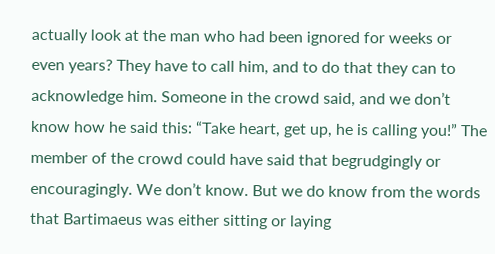actually look at the man who had been ignored for weeks or even years? They have to call him, and to do that they can to acknowledge him. Someone in the crowd said, and we don’t know how he said this: “Take heart, get up, he is calling you!” The member of the crowd could have said that begrudgingly or encouragingly. We don’t know. But we do know from the words that Bartimaeus was either sitting or laying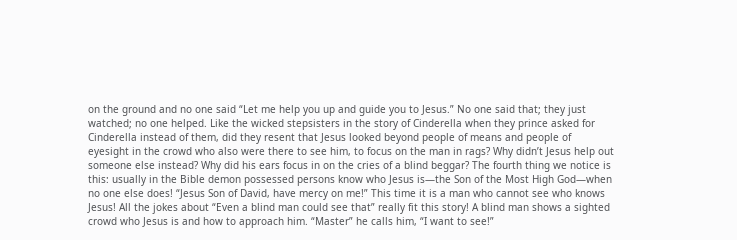on the ground and no one said “Let me help you up and guide you to Jesus.” No one said that; they just watched; no one helped. Like the wicked stepsisters in the story of Cinderella when they prince asked for Cinderella instead of them, did they resent that Jesus looked beyond people of means and people of eyesight in the crowd who also were there to see him, to focus on the man in rags? Why didn’t Jesus help out someone else instead? Why did his ears focus in on the cries of a blind beggar? The fourth thing we notice is this: usually in the Bible demon possessed persons know who Jesus is—the Son of the Most High God—when no one else does! “Jesus Son of David, have mercy on me!” This time it is a man who cannot see who knows Jesus! All the jokes about “Even a blind man could see that” really fit this story! A blind man shows a sighted crowd who Jesus is and how to approach him. “Master” he calls him, “I want to see!”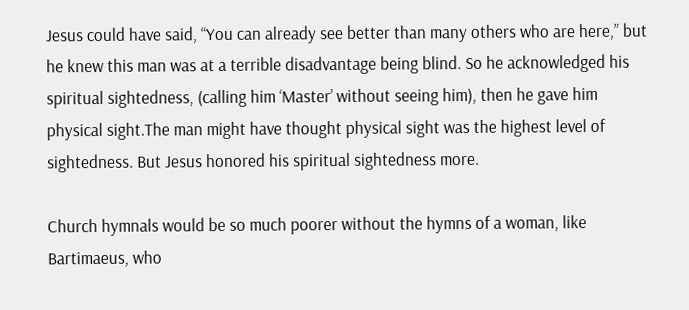Jesus could have said, “You can already see better than many others who are here,” but he knew this man was at a terrible disadvantage being blind. So he acknowledged his spiritual sightedness, (calling him ‘Master’ without seeing him), then he gave him physical sight.The man might have thought physical sight was the highest level of sightedness. But Jesus honored his spiritual sightedness more.

Church hymnals would be so much poorer without the hymns of a woman, like Bartimaeus, who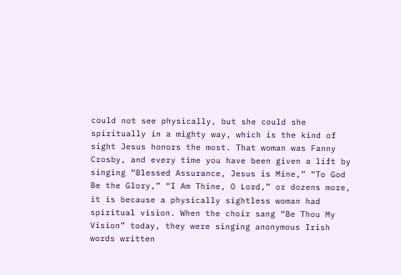could not see physically, but she could she spiritually in a mighty way, which is the kind of sight Jesus honors the most. That woman was Fanny Crosby, and every time you have been given a lift by singing “Blessed Assurance, Jesus is Mine,” “To God Be the Glory,” “I Am Thine, O Lord,” or dozens more, it is because a physically sightless woman had spiritual vision. When the choir sang “Be Thou My Vision” today, they were singing anonymous Irish words written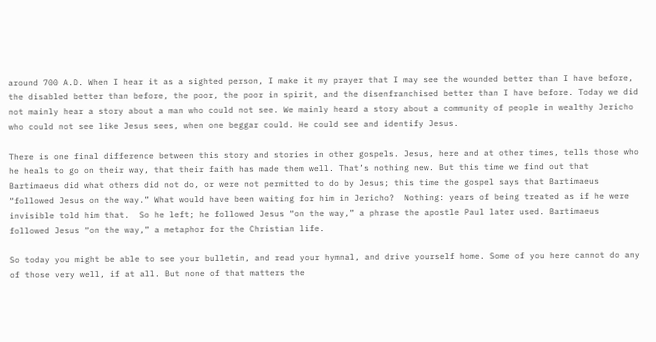around 700 A.D. When I hear it as a sighted person, I make it my prayer that I may see the wounded better than I have before, the disabled better than before, the poor, the poor in spirit, and the disenfranchised better than I have before. Today we did not mainly hear a story about a man who could not see. We mainly heard a story about a community of people in wealthy Jericho who could not see like Jesus sees, when one beggar could. He could see and identify Jesus.

There is one final difference between this story and stories in other gospels. Jesus, here and at other times, tells those who he heals to go on their way, that their faith has made them well. That’s nothing new. But this time we find out that Bartimaeus did what others did not do, or were not permitted to do by Jesus; this time the gospel says that Bartimaeus “followed Jesus on the way.” What would have been waiting for him in Jericho?  Nothing: years of being treated as if he were invisible told him that.  So he left; he followed Jesus “on the way,” a phrase the apostle Paul later used. Bartimaeus followed Jesus “on the way,” a metaphor for the Christian life.

So today you might be able to see your bulletin, and read your hymnal, and drive yourself home. Some of you here cannot do any of those very well, if at all. But none of that matters the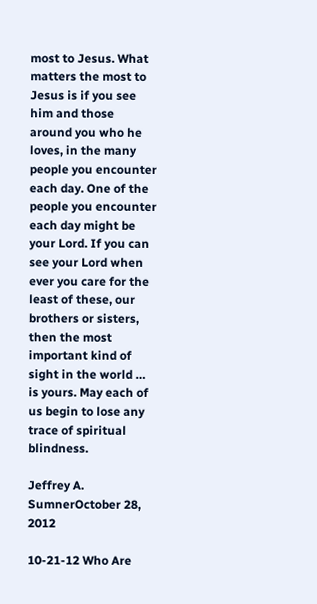most to Jesus. What matters the most to Jesus is if you see him and those around you who he loves, in the many people you encounter each day. One of the people you encounter each day might be your Lord. If you can see your Lord when ever you care for the least of these, our brothers or sisters, then the most important kind of sight in the world … is yours. May each of us begin to lose any trace of spiritual blindness.

Jeffrey A. SumnerOctober 28, 2012

10-21-12 Who Are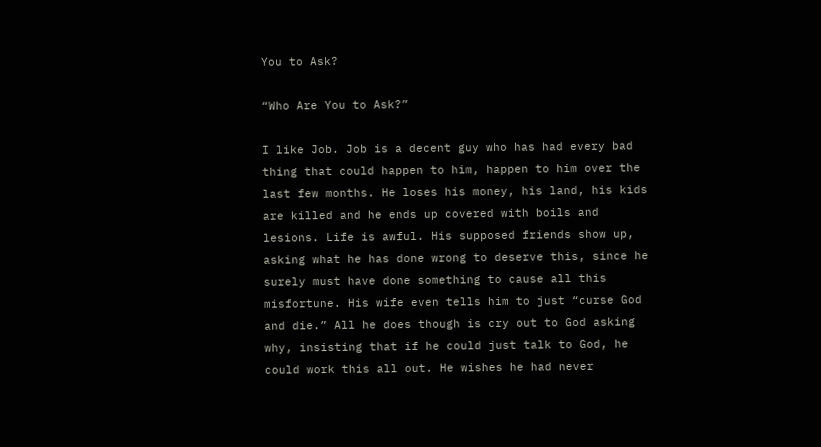You to Ask?

“Who Are You to Ask?”

I like Job. Job is a decent guy who has had every bad thing that could happen to him, happen to him over the last few months. He loses his money, his land, his kids are killed and he ends up covered with boils and lesions. Life is awful. His supposed friends show up, asking what he has done wrong to deserve this, since he surely must have done something to cause all this misfortune. His wife even tells him to just “curse God and die.” All he does though is cry out to God asking why, insisting that if he could just talk to God, he could work this all out. He wishes he had never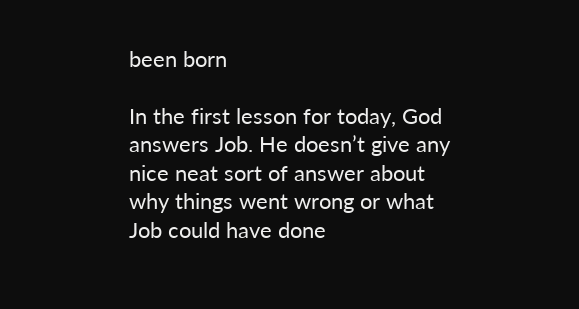been born

In the first lesson for today, God answers Job. He doesn’t give any nice neat sort of answer about why things went wrong or what Job could have done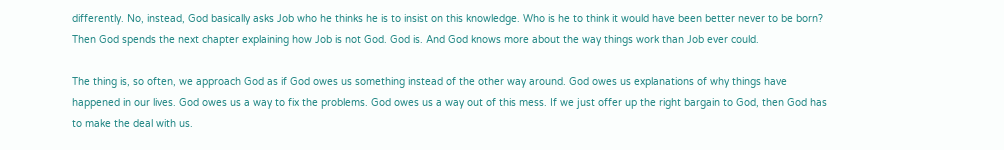differently. No, instead, God basically asks Job who he thinks he is to insist on this knowledge. Who is he to think it would have been better never to be born? Then God spends the next chapter explaining how Job is not God. God is. And God knows more about the way things work than Job ever could.

The thing is, so often, we approach God as if God owes us something instead of the other way around. God owes us explanations of why things have happened in our lives. God owes us a way to fix the problems. God owes us a way out of this mess. If we just offer up the right bargain to God, then God has to make the deal with us.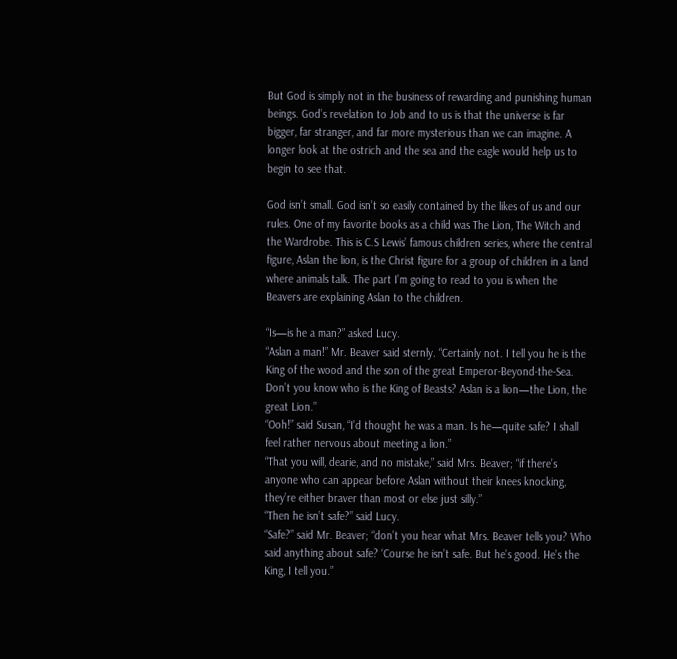But God is simply not in the business of rewarding and punishing human beings. God’s revelation to Job and to us is that the universe is far bigger, far stranger, and far more mysterious than we can imagine. A longer look at the ostrich and the sea and the eagle would help us to begin to see that.

God isn’t small. God isn’t so easily contained by the likes of us and our rules. One of my favorite books as a child was The Lion, The Witch and the Wardrobe. This is C.S Lewis’ famous children series, where the central figure, Aslan the lion, is the Christ figure for a group of children in a land where animals talk. The part I’m going to read to you is when the Beavers are explaining Aslan to the children.

“Is—is he a man?” asked Lucy.
“Aslan a man!” Mr. Beaver said sternly. “Certainly not. I tell you he is the King of the wood and the son of the great Emperor-Beyond-the-Sea. Don’t you know who is the King of Beasts? Aslan is a lion—the Lion, the great Lion.”
“Ooh!” said Susan, “I’d thought he was a man. Is he—quite safe? I shall feel rather nervous about meeting a lion.”
“That you will, dearie, and no mistake,” said Mrs. Beaver; “if there’s anyone who can appear before Aslan without their knees knocking, they’re either braver than most or else just silly.”
“Then he isn’t safe?” said Lucy.
“Safe?” said Mr. Beaver; “don’t you hear what Mrs. Beaver tells you? Who said anything about safe? ‘Course he isn’t safe. But he’s good. He’s the King, I tell you.”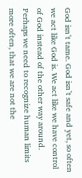God isn’t tame. God isn’t safe and yet, so often we act like God is. We act like we have control of God instead of the other way around.  Perhaps we need to recognize human limits more often, that we are not the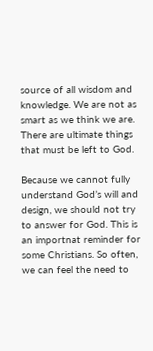source of all wisdom and knowledge. We are not as smart as we think we are. There are ultimate things that must be left to God.

Because we cannot fully understand God’s will and design, we should not try to answer for God. This is an importnat reminder for some Christians. So often, we can feel the need to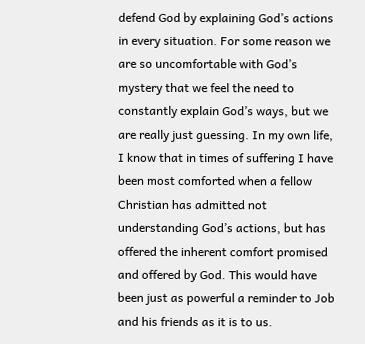defend God by explaining God’s actions in every situation. For some reason we are so uncomfortable with God’s mystery that we feel the need to constantly explain God’s ways, but we are really just guessing. In my own life, I know that in times of suffering I have been most comforted when a fellow Christian has admitted not understanding God’s actions, but has offered the inherent comfort promised and offered by God. This would have been just as powerful a reminder to Job and his friends as it is to us.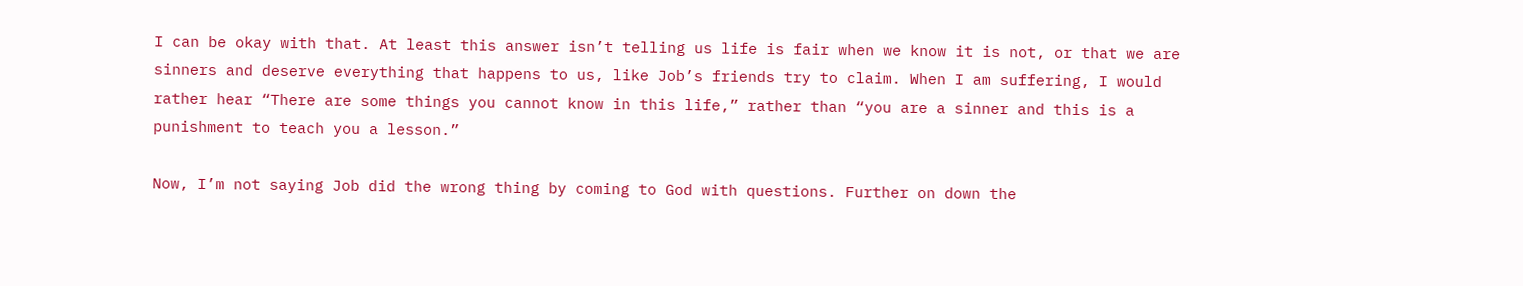I can be okay with that. At least this answer isn’t telling us life is fair when we know it is not, or that we are sinners and deserve everything that happens to us, like Job’s friends try to claim. When I am suffering, I would rather hear “There are some things you cannot know in this life,” rather than “you are a sinner and this is a punishment to teach you a lesson.”

Now, I’m not saying Job did the wrong thing by coming to God with questions. Further on down the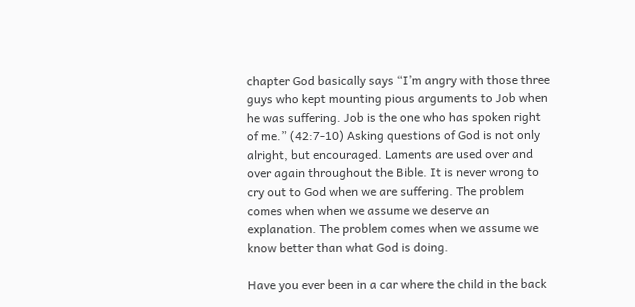chapter God basically says “I’m angry with those three guys who kept mounting pious arguments to Job when he was suffering. Job is the one who has spoken right of me.” (42:7-10) Asking questions of God is not only alright, but encouraged. Laments are used over and over again throughout the Bible. It is never wrong to cry out to God when we are suffering. The problem comes when when we assume we deserve an explanation. The problem comes when we assume we know better than what God is doing.

Have you ever been in a car where the child in the back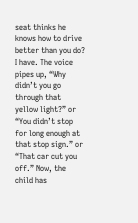seat thinks he knows how to drive better than you do? I have. The voice pipes up, “Why didn’t you go through that yellow light?” or “You didn’t stop for long enough at that stop sign.” or “That car cut you off.” Now, the child has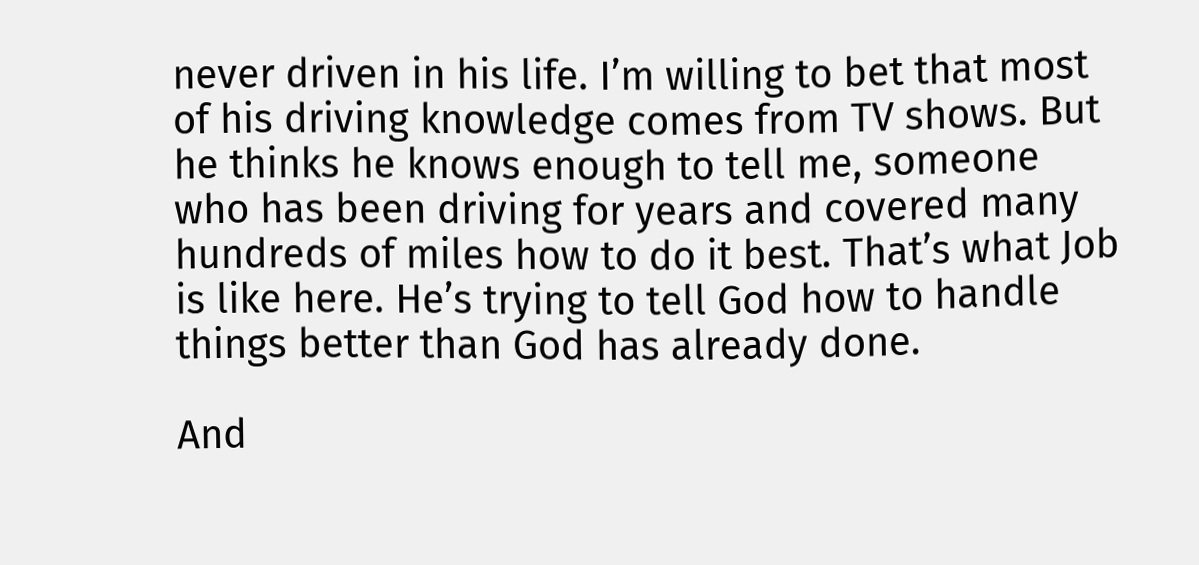never driven in his life. I’m willing to bet that most of his driving knowledge comes from TV shows. But he thinks he knows enough to tell me, someone who has been driving for years and covered many hundreds of miles how to do it best. That’s what Job is like here. He’s trying to tell God how to handle things better than God has already done.

And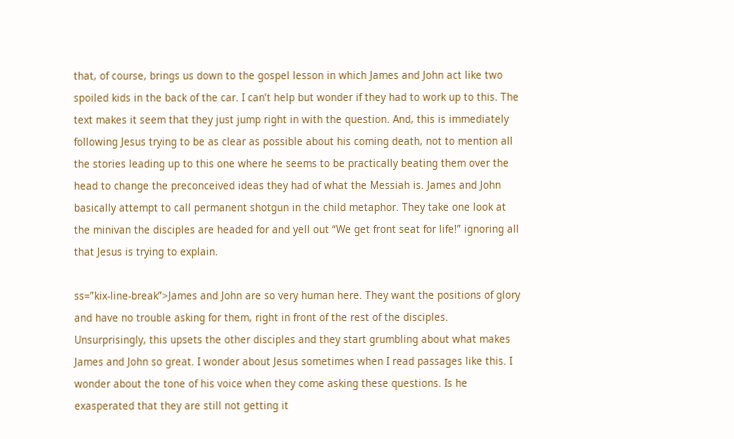that, of course, brings us down to the gospel lesson in which James and John act like two spoiled kids in the back of the car. I can’t help but wonder if they had to work up to this. The text makes it seem that they just jump right in with the question. And, this is immediately following Jesus trying to be as clear as possible about his coming death, not to mention all the stories leading up to this one where he seems to be practically beating them over the head to change the preconceived ideas they had of what the Messiah is. James and John basically attempt to call permanent shotgun in the child metaphor. They take one look at the minivan the disciples are headed for and yell out “We get front seat for life!” ignoring all that Jesus is trying to explain.

ss=”kix-line-break”>James and John are so very human here. They want the positions of glory and have no trouble asking for them, right in front of the rest of the disciples. Unsurprisingly, this upsets the other disciples and they start grumbling about what makes James and John so great. I wonder about Jesus sometimes when I read passages like this. I wonder about the tone of his voice when they come asking these questions. Is he exasperated that they are still not getting it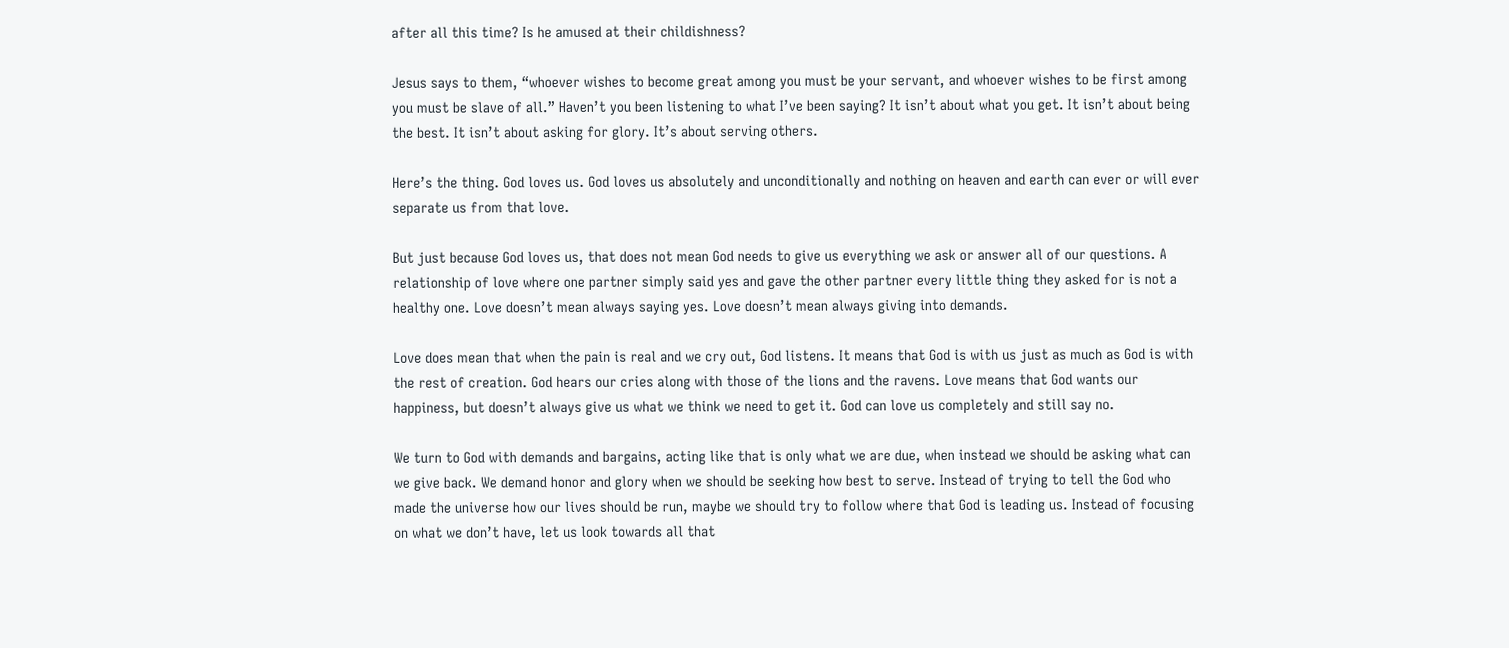after all this time? Is he amused at their childishness?

Jesus says to them, “whoever wishes to become great among you must be your servant, and whoever wishes to be first among you must be slave of all.” Haven’t you been listening to what I’ve been saying? It isn’t about what you get. It isn’t about being the best. It isn’t about asking for glory. It’s about serving others.

Here’s the thing. God loves us. God loves us absolutely and unconditionally and nothing on heaven and earth can ever or will ever separate us from that love.

But just because God loves us, that does not mean God needs to give us everything we ask or answer all of our questions. A relationship of love where one partner simply said yes and gave the other partner every little thing they asked for is not a healthy one. Love doesn’t mean always saying yes. Love doesn’t mean always giving into demands.

Love does mean that when the pain is real and we cry out, God listens. It means that God is with us just as much as God is with the rest of creation. God hears our cries along with those of the lions and the ravens. Love means that God wants our happiness, but doesn’t always give us what we think we need to get it. God can love us completely and still say no.

We turn to God with demands and bargains, acting like that is only what we are due, when instead we should be asking what can we give back. We demand honor and glory when we should be seeking how best to serve. Instead of trying to tell the God who made the universe how our lives should be run, maybe we should try to follow where that God is leading us. Instead of focusing on what we don’t have, let us look towards all that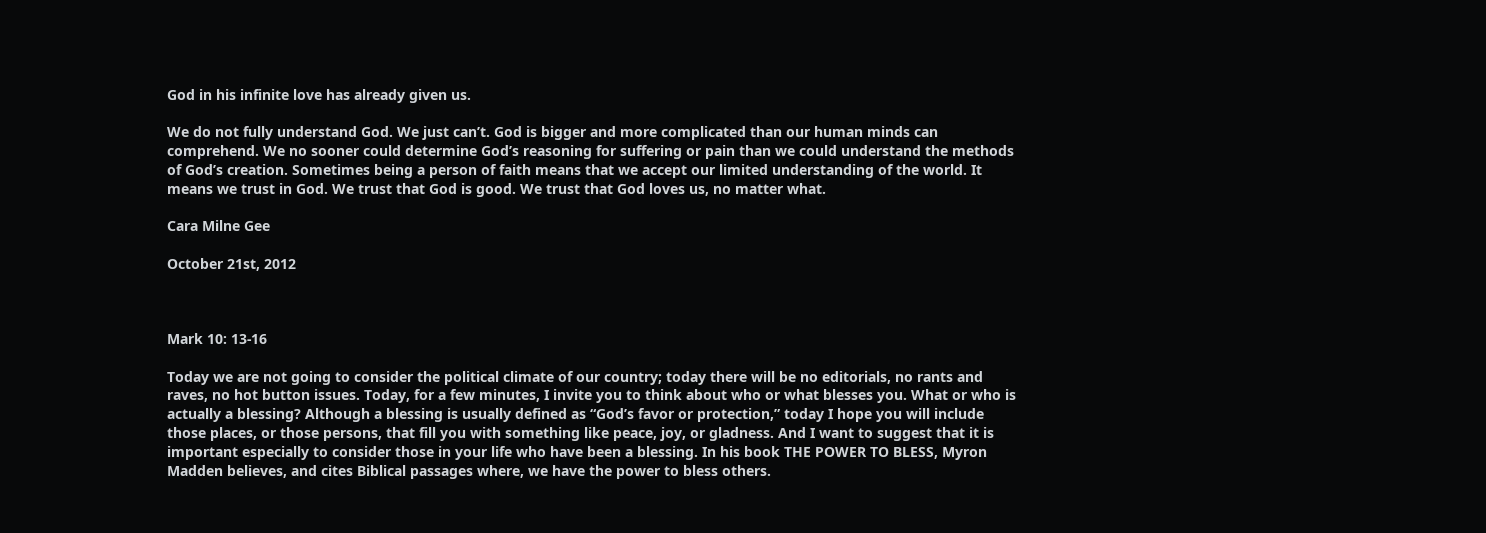God in his infinite love has already given us.

We do not fully understand God. We just can’t. God is bigger and more complicated than our human minds can comprehend. We no sooner could determine God’s reasoning for suffering or pain than we could understand the methods of God’s creation. Sometimes being a person of faith means that we accept our limited understanding of the world. It means we trust in God. We trust that God is good. We trust that God loves us, no matter what.

Cara Milne Gee

October 21st, 2012



Mark 10: 13-16

Today we are not going to consider the political climate of our country; today there will be no editorials, no rants and raves, no hot button issues. Today, for a few minutes, I invite you to think about who or what blesses you. What or who is actually a blessing? Although a blessing is usually defined as “God’s favor or protection,” today I hope you will include those places, or those persons, that fill you with something like peace, joy, or gladness. And I want to suggest that it is important especially to consider those in your life who have been a blessing. In his book THE POWER TO BLESS, Myron Madden believes, and cites Biblical passages where, we have the power to bless others.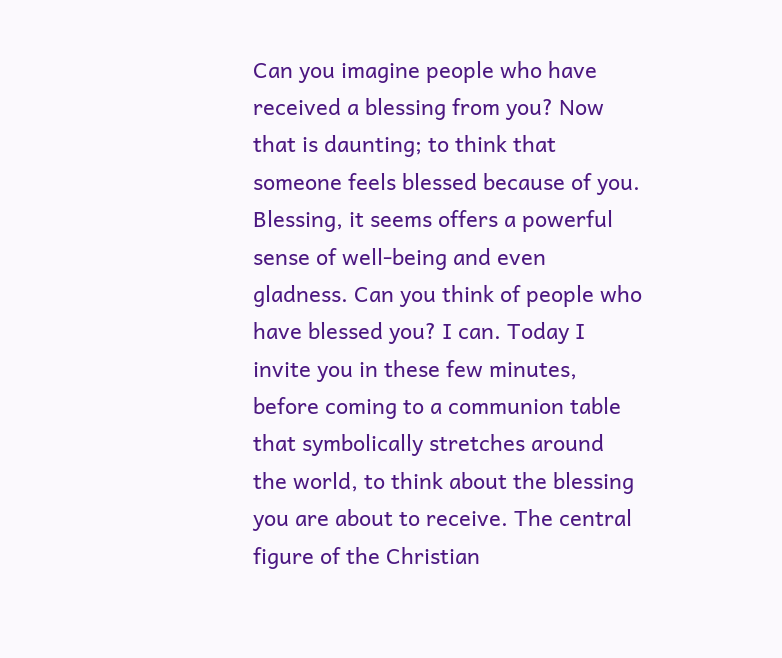Can you imagine people who have received a blessing from you? Now that is daunting; to think that someone feels blessed because of you. Blessing, it seems offers a powerful sense of well-being and even gladness. Can you think of people who have blessed you? I can. Today I invite you in these few minutes, before coming to a communion table that symbolically stretches around the world, to think about the blessing you are about to receive. The central figure of the Christian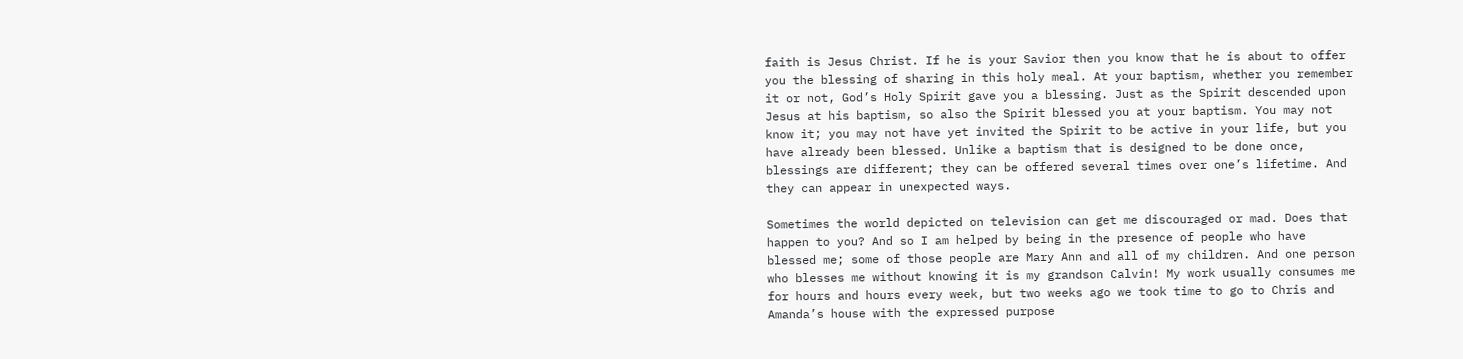faith is Jesus Christ. If he is your Savior then you know that he is about to offer you the blessing of sharing in this holy meal. At your baptism, whether you remember it or not, God’s Holy Spirit gave you a blessing. Just as the Spirit descended upon Jesus at his baptism, so also the Spirit blessed you at your baptism. You may not know it; you may not have yet invited the Spirit to be active in your life, but you have already been blessed. Unlike a baptism that is designed to be done once, blessings are different; they can be offered several times over one’s lifetime. And they can appear in unexpected ways.

Sometimes the world depicted on television can get me discouraged or mad. Does that happen to you? And so I am helped by being in the presence of people who have blessed me; some of those people are Mary Ann and all of my children. And one person who blesses me without knowing it is my grandson Calvin! My work usually consumes me for hours and hours every week, but two weeks ago we took time to go to Chris and Amanda’s house with the expressed purpose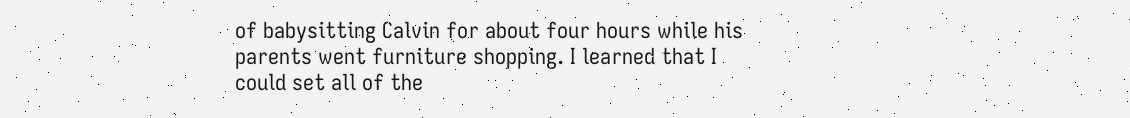of babysitting Calvin for about four hours while his parents went furniture shopping. I learned that I could set all of the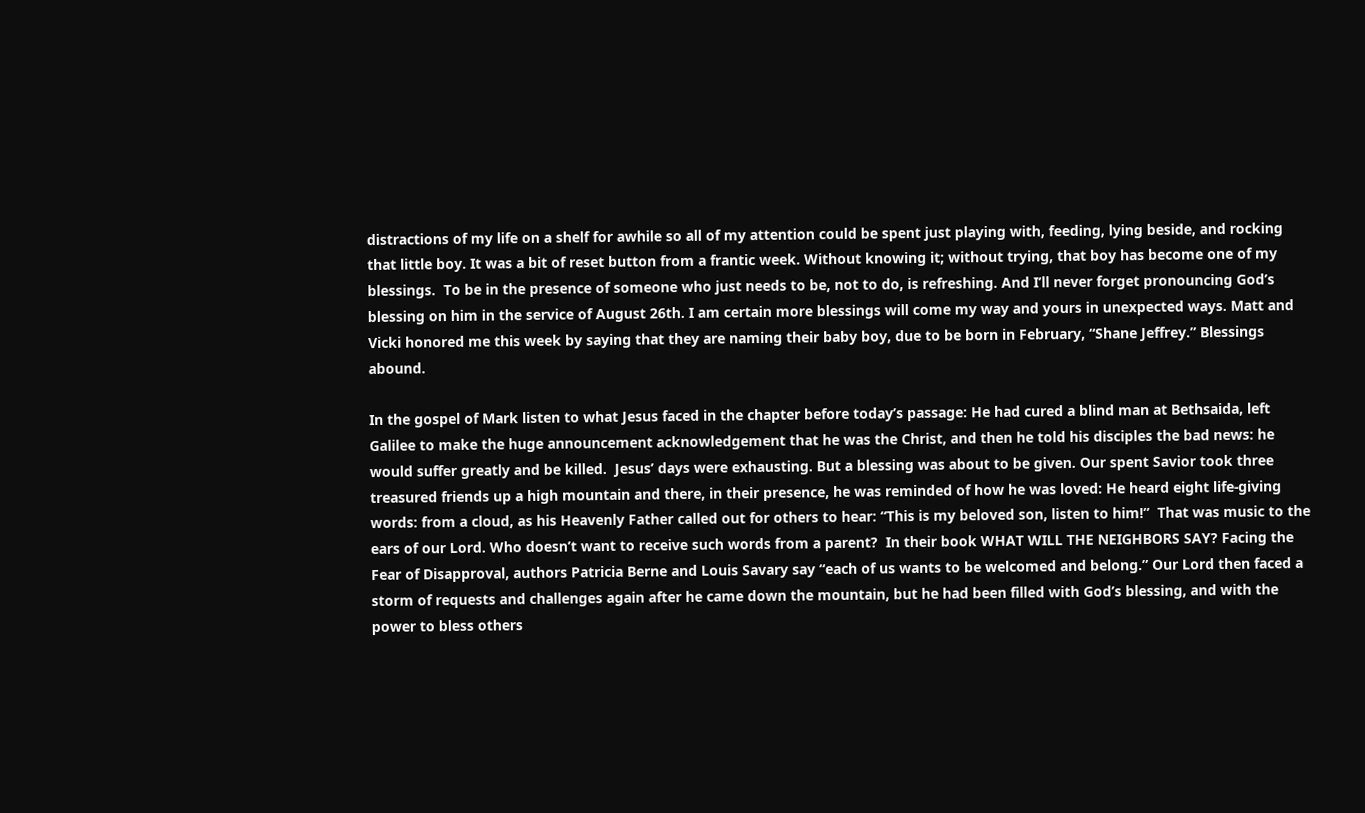distractions of my life on a shelf for awhile so all of my attention could be spent just playing with, feeding, lying beside, and rocking that little boy. It was a bit of reset button from a frantic week. Without knowing it; without trying, that boy has become one of my blessings.  To be in the presence of someone who just needs to be, not to do, is refreshing. And I’ll never forget pronouncing God’s blessing on him in the service of August 26th. I am certain more blessings will come my way and yours in unexpected ways. Matt and Vicki honored me this week by saying that they are naming their baby boy, due to be born in February, “Shane Jeffrey.” Blessings abound.

In the gospel of Mark listen to what Jesus faced in the chapter before today’s passage: He had cured a blind man at Bethsaida, left Galilee to make the huge announcement acknowledgement that he was the Christ, and then he told his disciples the bad news: he would suffer greatly and be killed.  Jesus’ days were exhausting. But a blessing was about to be given. Our spent Savior took three treasured friends up a high mountain and there, in their presence, he was reminded of how he was loved: He heard eight life-giving words: from a cloud, as his Heavenly Father called out for others to hear: “This is my beloved son, listen to him!”  That was music to the ears of our Lord. Who doesn’t want to receive such words from a parent?  In their book WHAT WILL THE NEIGHBORS SAY? Facing the Fear of Disapproval, authors Patricia Berne and Louis Savary say “each of us wants to be welcomed and belong.” Our Lord then faced a storm of requests and challenges again after he came down the mountain, but he had been filled with God’s blessing, and with the power to bless others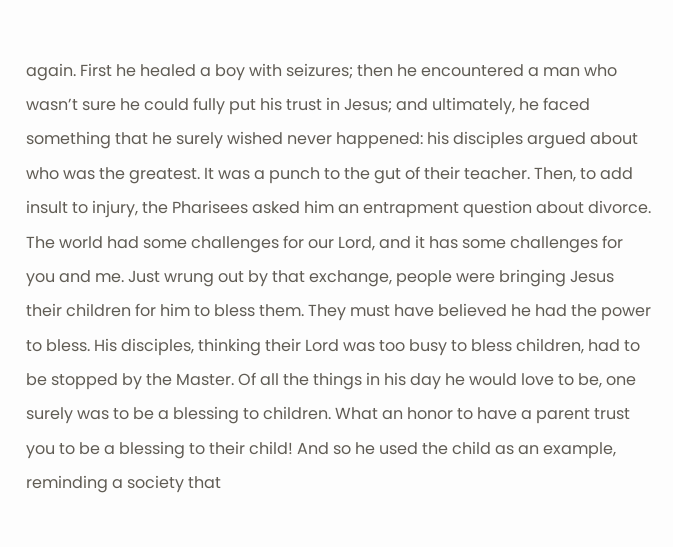again. First he healed a boy with seizures; then he encountered a man who wasn’t sure he could fully put his trust in Jesus; and ultimately, he faced something that he surely wished never happened: his disciples argued about who was the greatest. It was a punch to the gut of their teacher. Then, to add insult to injury, the Pharisees asked him an entrapment question about divorce. The world had some challenges for our Lord, and it has some challenges for you and me. Just wrung out by that exchange, people were bringing Jesus their children for him to bless them. They must have believed he had the power to bless. His disciples, thinking their Lord was too busy to bless children, had to be stopped by the Master. Of all the things in his day he would love to be, one surely was to be a blessing to children. What an honor to have a parent trust you to be a blessing to their child! And so he used the child as an example, reminding a society that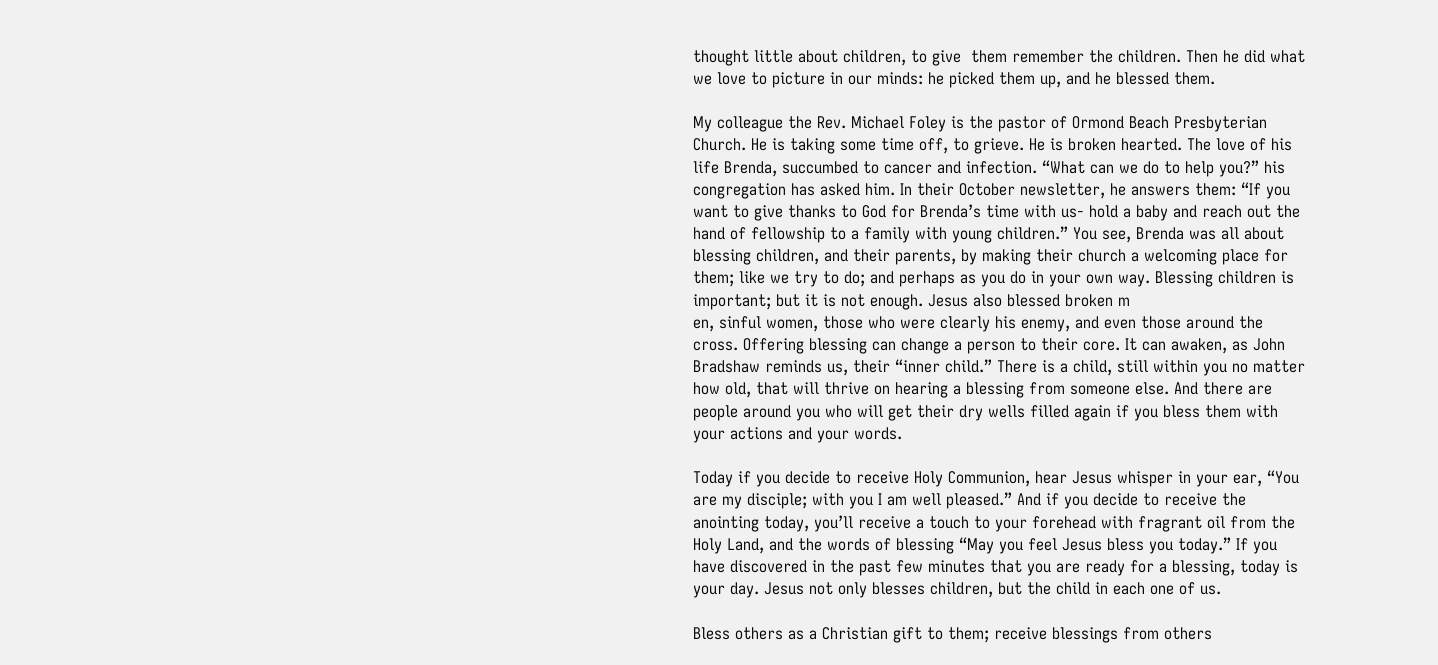thought little about children, to give  them remember the children. Then he did what we love to picture in our minds: he picked them up, and he blessed them.

My colleague the Rev. Michael Foley is the pastor of Ormond Beach Presbyterian Church. He is taking some time off, to grieve. He is broken hearted. The love of his life Brenda, succumbed to cancer and infection. “What can we do to help you?” his congregation has asked him. In their October newsletter, he answers them: “If you want to give thanks to God for Brenda’s time with us- hold a baby and reach out the hand of fellowship to a family with young children.” You see, Brenda was all about blessing children, and their parents, by making their church a welcoming place for them; like we try to do; and perhaps as you do in your own way. Blessing children is important; but it is not enough. Jesus also blessed broken m
en, sinful women, those who were clearly his enemy, and even those around the cross. Offering blessing can change a person to their core. It can awaken, as John Bradshaw reminds us, their “inner child.” There is a child, still within you no matter how old, that will thrive on hearing a blessing from someone else. And there are people around you who will get their dry wells filled again if you bless them with your actions and your words.

Today if you decide to receive Holy Communion, hear Jesus whisper in your ear, “You are my disciple; with you I am well pleased.” And if you decide to receive the anointing today, you’ll receive a touch to your forehead with fragrant oil from the Holy Land, and the words of blessing “May you feel Jesus bless you today.” If you have discovered in the past few minutes that you are ready for a blessing, today is your day. Jesus not only blesses children, but the child in each one of us.

Bless others as a Christian gift to them; receive blessings from others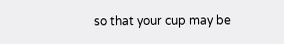so that your cup may be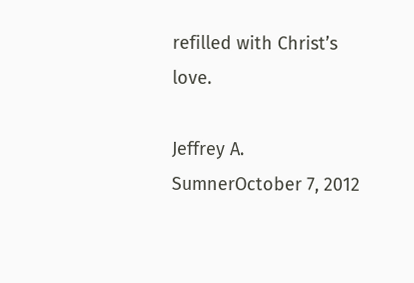refilled with Christ’s love.

Jeffrey A. SumnerOctober 7, 2012